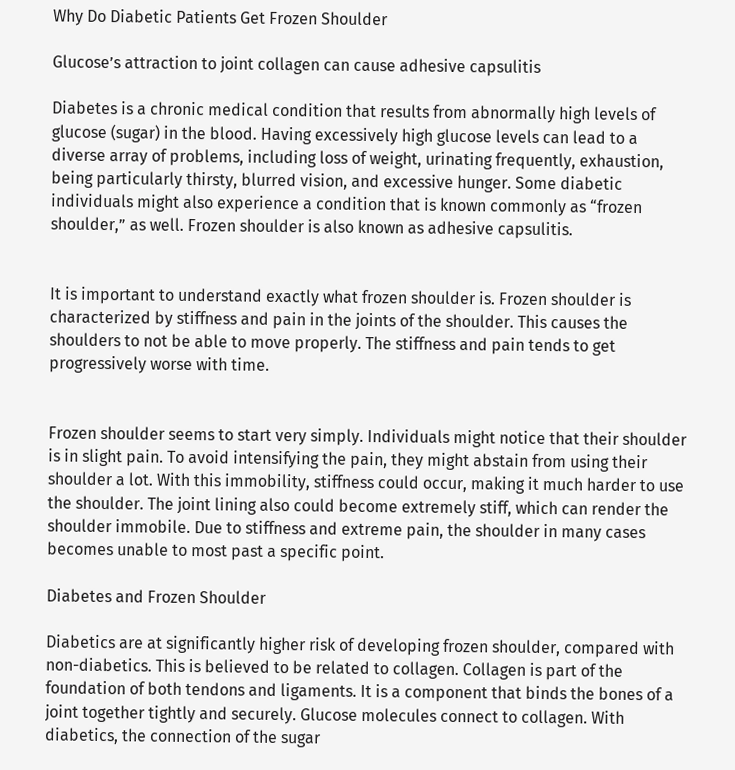Why Do Diabetic Patients Get Frozen Shoulder

Glucose’s attraction to joint collagen can cause adhesive capsulitis

Diabetes is a chronic medical condition that results from abnormally high levels of glucose (sugar) in the blood. Having excessively high glucose levels can lead to a diverse array of problems, including loss of weight, urinating frequently, exhaustion, being particularly thirsty, blurred vision, and excessive hunger. Some diabetic individuals might also experience a condition that is known commonly as “frozen shoulder,” as well. Frozen shoulder is also known as adhesive capsulitis.


It is important to understand exactly what frozen shoulder is. Frozen shoulder is characterized by stiffness and pain in the joints of the shoulder. This causes the shoulders to not be able to move properly. The stiffness and pain tends to get progressively worse with time.


Frozen shoulder seems to start very simply. Individuals might notice that their shoulder is in slight pain. To avoid intensifying the pain, they might abstain from using their shoulder a lot. With this immobility, stiffness could occur, making it much harder to use the shoulder. The joint lining also could become extremely stiff, which can render the shoulder immobile. Due to stiffness and extreme pain, the shoulder in many cases becomes unable to most past a specific point.

Diabetes and Frozen Shoulder

Diabetics are at significantly higher risk of developing frozen shoulder, compared with non-diabetics. This is believed to be related to collagen. Collagen is part of the foundation of both tendons and ligaments. It is a component that binds the bones of a joint together tightly and securely. Glucose molecules connect to collagen. With diabetics, the connection of the sugar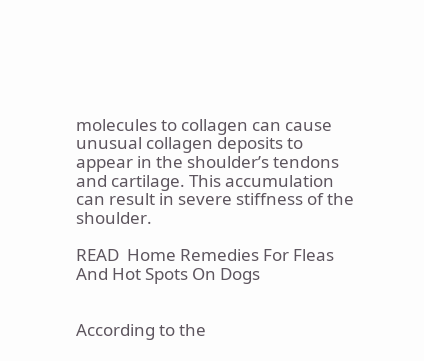molecules to collagen can cause unusual collagen deposits to appear in the shoulder’s tendons and cartilage. This accumulation can result in severe stiffness of the shoulder.

READ  Home Remedies For Fleas And Hot Spots On Dogs


According to the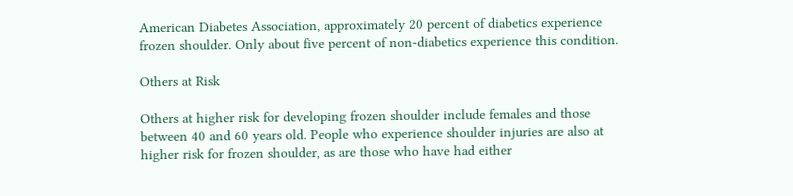American Diabetes Association, approximately 20 percent of diabetics experience frozen shoulder. Only about five percent of non-diabetics experience this condition.

Others at Risk

Others at higher risk for developing frozen shoulder include females and those between 40 and 60 years old. People who experience shoulder injuries are also at higher risk for frozen shoulder, as are those who have had either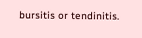bursitis or tendinitis.